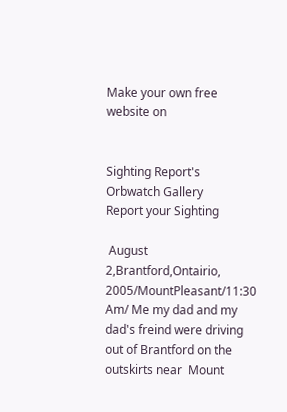Make your own free website on


Sighting Report's
Orbwatch Gallery
Report your Sighting

 August 2,Brantford,Ontairio, 2005/MountPleasant/11:30 Am/ Me my dad and my dad's freind were driving out of Brantford on the outskirts near  Mount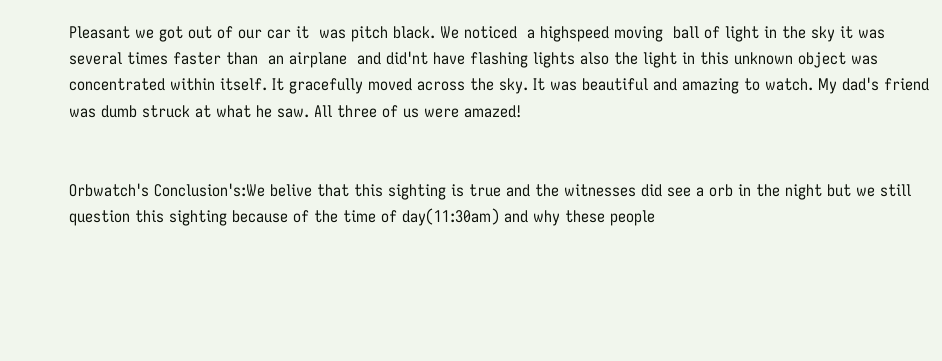Pleasant we got out of our car it  was pitch black. We noticed  a highspeed moving  ball of light in the sky it was several times faster than  an airplane  and did'nt have flashing lights also the light in this unknown object was concentrated within itself. It gracefully moved across the sky. It was beautiful and amazing to watch. My dad's friend was dumb struck at what he saw. All three of us were amazed!


Orbwatch's Conclusion's:We belive that this sighting is true and the witnesses did see a orb in the night but we still question this sighting because of the time of day(11:30am) and why these people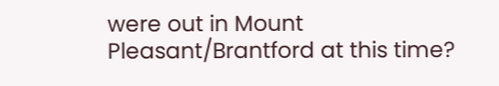were out in Mount Pleasant/Brantford at this time?